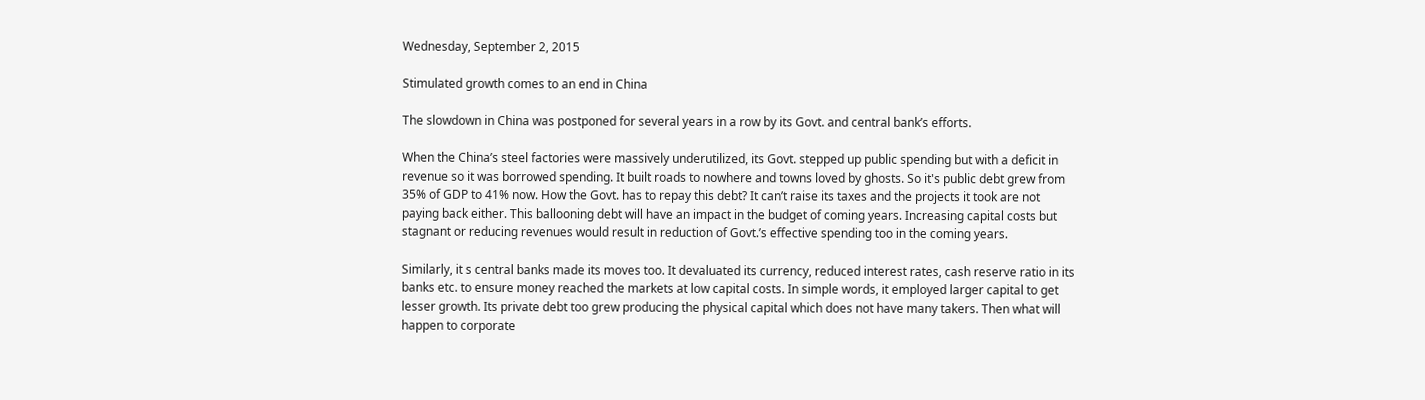Wednesday, September 2, 2015

Stimulated growth comes to an end in China

The slowdown in China was postponed for several years in a row by its Govt. and central bank’s efforts.

When the China’s steel factories were massively underutilized, its Govt. stepped up public spending but with a deficit in revenue so it was borrowed spending. It built roads to nowhere and towns loved by ghosts. So it's public debt grew from 35% of GDP to 41% now. How the Govt. has to repay this debt? It can’t raise its taxes and the projects it took are not paying back either. This ballooning debt will have an impact in the budget of coming years. Increasing capital costs but stagnant or reducing revenues would result in reduction of Govt.’s effective spending too in the coming years.

Similarly, it s central banks made its moves too. It devaluated its currency, reduced interest rates, cash reserve ratio in its banks etc. to ensure money reached the markets at low capital costs. In simple words, it employed larger capital to get lesser growth. Its private debt too grew producing the physical capital which does not have many takers. Then what will happen to corporate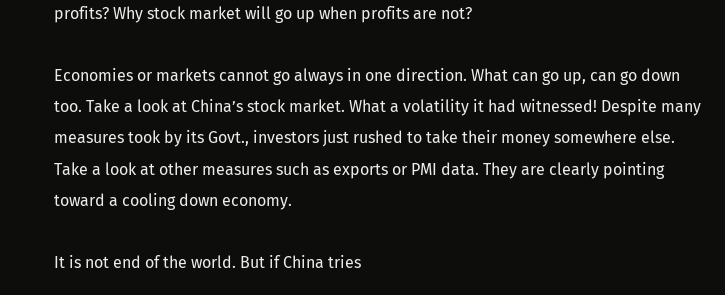profits? Why stock market will go up when profits are not?

Economies or markets cannot go always in one direction. What can go up, can go down too. Take a look at China’s stock market. What a volatility it had witnessed! Despite many measures took by its Govt., investors just rushed to take their money somewhere else. Take a look at other measures such as exports or PMI data. They are clearly pointing toward a cooling down economy.

It is not end of the world. But if China tries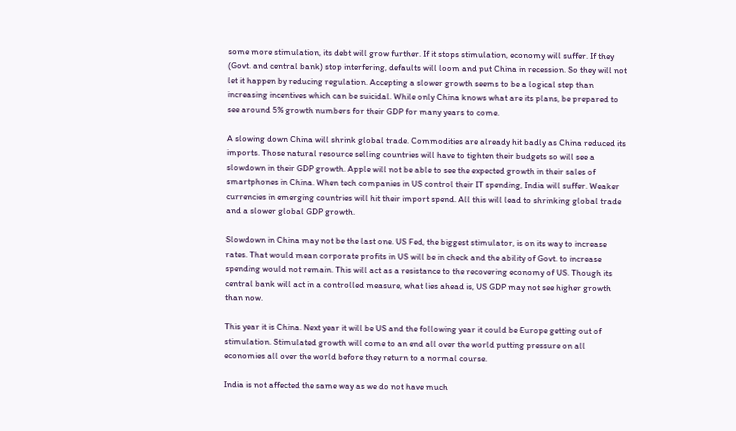some more stimulation, its debt will grow further. If it stops stimulation, economy will suffer. If they (Govt. and central bank) stop interfering, defaults will loom and put China in recession. So they will not let it happen by reducing regulation. Accepting a slower growth seems to be a logical step than increasing incentives which can be suicidal. While only China knows what are its plans, be prepared to see around 5% growth numbers for their GDP for many years to come.

A slowing down China will shrink global trade. Commodities are already hit badly as China reduced its imports. Those natural resource selling countries will have to tighten their budgets so will see a slowdown in their GDP growth. Apple will not be able to see the expected growth in their sales of smartphones in China. When tech companies in US control their IT spending, India will suffer. Weaker currencies in emerging countries will hit their import spend. All this will lead to shrinking global trade and a slower global GDP growth.

Slowdown in China may not be the last one. US Fed, the biggest stimulator, is on its way to increase rates. That would mean corporate profits in US will be in check and the ability of Govt. to increase spending would not remain. This will act as a resistance to the recovering economy of US. Though its central bank will act in a controlled measure, what lies ahead is, US GDP may not see higher growth than now.

This year it is China. Next year it will be US and the following year it could be Europe getting out of stimulation. Stimulated growth will come to an end all over the world putting pressure on all economies all over the world before they return to a normal course.

India is not affected the same way as we do not have much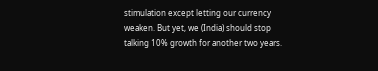stimulation except letting our currency weaken. But yet, we (India) should stop talking 10% growth for another two years.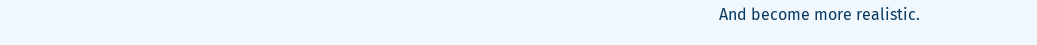And become more realistic.